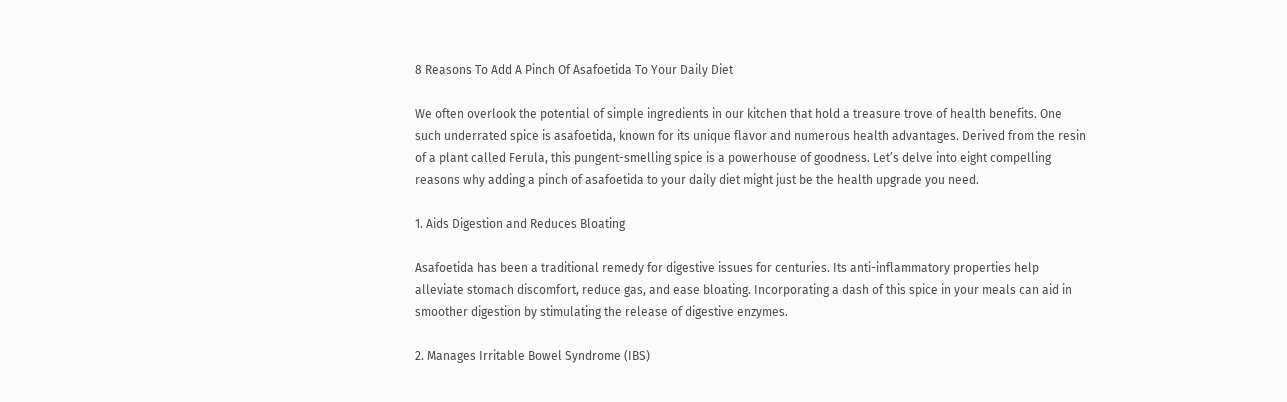8 Reasons To Add A Pinch Of Asafoetida To Your Daily Diet

We often overlook the potential of simple ingredients in our kitchen that hold a treasure trove of health benefits. One such underrated spice is asafoetida, known for its unique flavor and numerous health advantages. Derived from the resin of a plant called Ferula, this pungent-smelling spice is a powerhouse of goodness. Let’s delve into eight compelling reasons why adding a pinch of asafoetida to your daily diet might just be the health upgrade you need.

1. Aids Digestion and Reduces Bloating

Asafoetida has been a traditional remedy for digestive issues for centuries. Its anti-inflammatory properties help alleviate stomach discomfort, reduce gas, and ease bloating. Incorporating a dash of this spice in your meals can aid in smoother digestion by stimulating the release of digestive enzymes.

2. Manages Irritable Bowel Syndrome (IBS)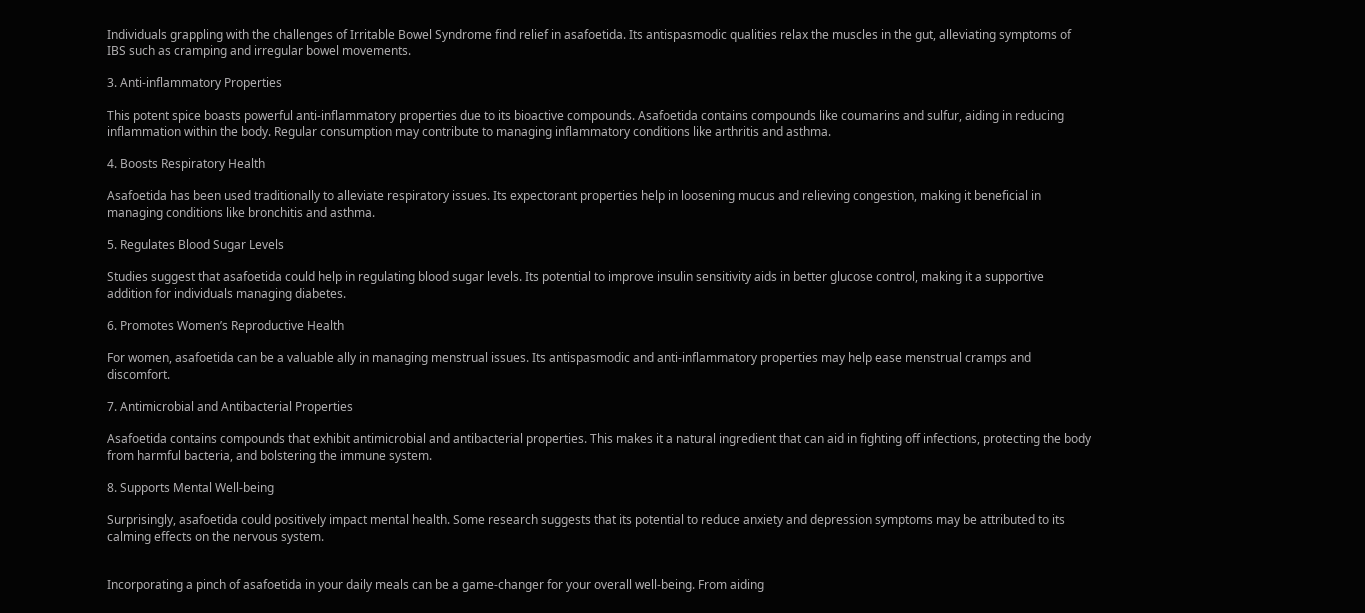Individuals grappling with the challenges of Irritable Bowel Syndrome find relief in asafoetida. Its antispasmodic qualities relax the muscles in the gut, alleviating symptoms of IBS such as cramping and irregular bowel movements.

3. Anti-inflammatory Properties

This potent spice boasts powerful anti-inflammatory properties due to its bioactive compounds. Asafoetida contains compounds like coumarins and sulfur, aiding in reducing inflammation within the body. Regular consumption may contribute to managing inflammatory conditions like arthritis and asthma.

4. Boosts Respiratory Health

Asafoetida has been used traditionally to alleviate respiratory issues. Its expectorant properties help in loosening mucus and relieving congestion, making it beneficial in managing conditions like bronchitis and asthma.

5. Regulates Blood Sugar Levels

Studies suggest that asafoetida could help in regulating blood sugar levels. Its potential to improve insulin sensitivity aids in better glucose control, making it a supportive addition for individuals managing diabetes.

6. Promotes Women’s Reproductive Health

For women, asafoetida can be a valuable ally in managing menstrual issues. Its antispasmodic and anti-inflammatory properties may help ease menstrual cramps and discomfort.

7. Antimicrobial and Antibacterial Properties

Asafoetida contains compounds that exhibit antimicrobial and antibacterial properties. This makes it a natural ingredient that can aid in fighting off infections, protecting the body from harmful bacteria, and bolstering the immune system.

8. Supports Mental Well-being

Surprisingly, asafoetida could positively impact mental health. Some research suggests that its potential to reduce anxiety and depression symptoms may be attributed to its calming effects on the nervous system.


Incorporating a pinch of asafoetida in your daily meals can be a game-changer for your overall well-being. From aiding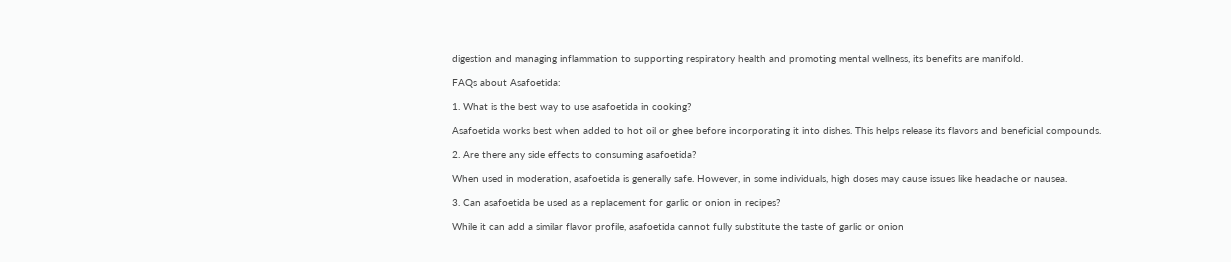digestion and managing inflammation to supporting respiratory health and promoting mental wellness, its benefits are manifold.

FAQs about Asafoetida:

1. What is the best way to use asafoetida in cooking?

Asafoetida works best when added to hot oil or ghee before incorporating it into dishes. This helps release its flavors and beneficial compounds.

2. Are there any side effects to consuming asafoetida?

When used in moderation, asafoetida is generally safe. However, in some individuals, high doses may cause issues like headache or nausea.

3. Can asafoetida be used as a replacement for garlic or onion in recipes?

While it can add a similar flavor profile, asafoetida cannot fully substitute the taste of garlic or onion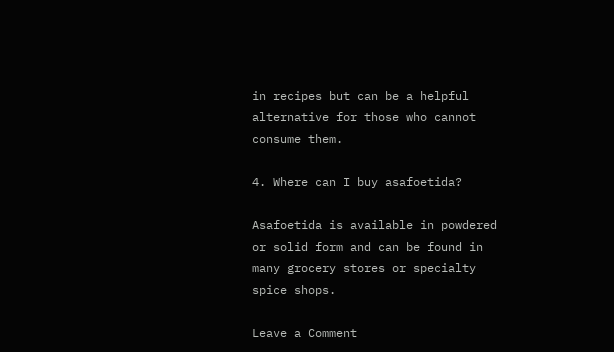in recipes but can be a helpful alternative for those who cannot consume them.

4. Where can I buy asafoetida?

Asafoetida is available in powdered or solid form and can be found in many grocery stores or specialty spice shops.

Leave a Comment